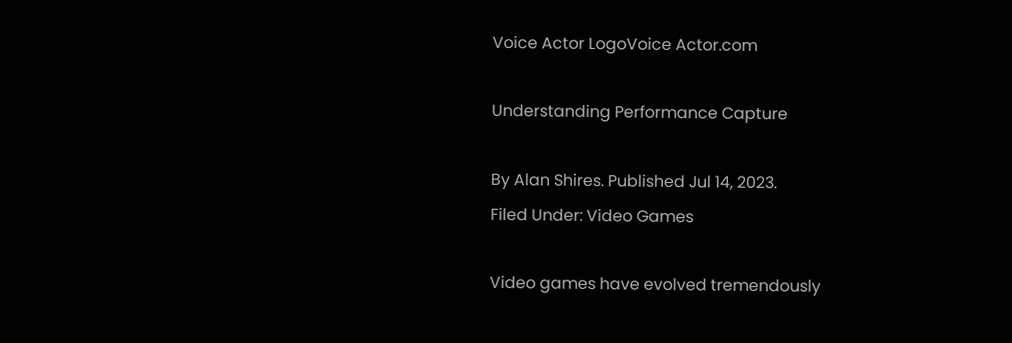Voice Actor LogoVoice Actor.com

Understanding Performance Capture

By Alan Shires. Published Jul 14, 2023.
Filed Under: Video Games

Video games have evolved tremendously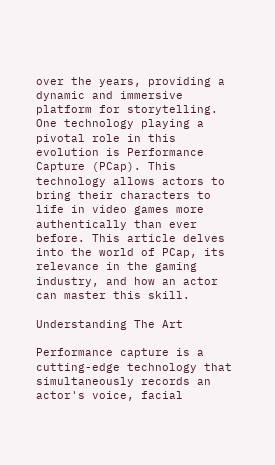over the years, providing a dynamic and immersive platform for storytelling. One technology playing a pivotal role in this evolution is Performance Capture (PCap). This technology allows actors to bring their characters to life in video games more authentically than ever before. This article delves into the world of PCap, its relevance in the gaming industry, and how an actor can master this skill.

Understanding The Art

Performance capture is a cutting-edge technology that simultaneously records an actor's voice, facial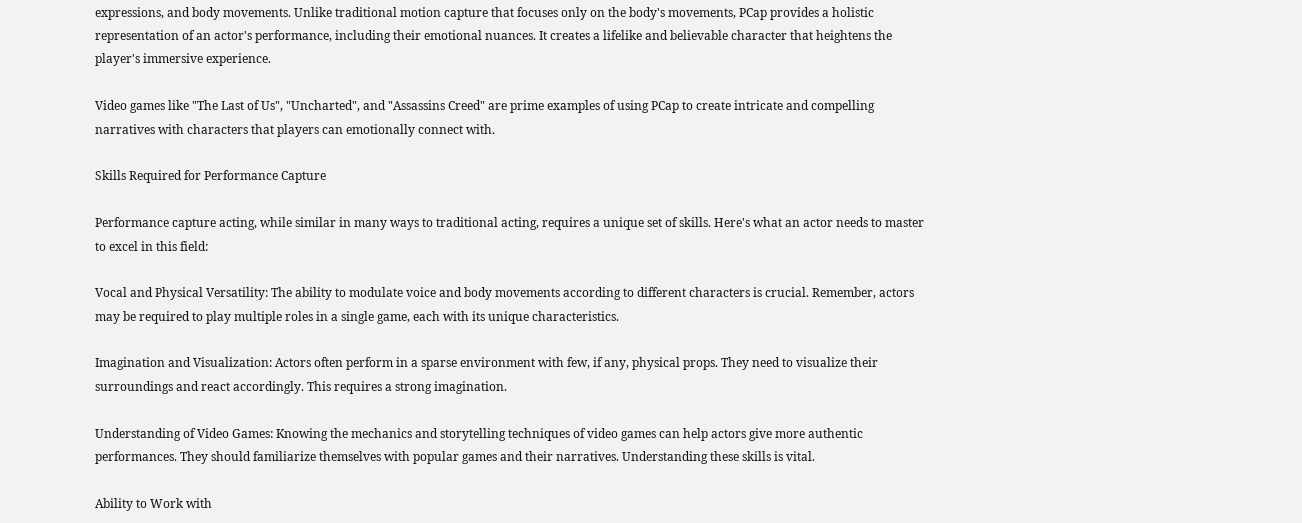expressions, and body movements. Unlike traditional motion capture that focuses only on the body's movements, PCap provides a holistic representation of an actor's performance, including their emotional nuances. It creates a lifelike and believable character that heightens the player's immersive experience.

Video games like "The Last of Us", "Uncharted", and "Assassins Creed" are prime examples of using PCap to create intricate and compelling narratives with characters that players can emotionally connect with.

Skills Required for Performance Capture

Performance capture acting, while similar in many ways to traditional acting, requires a unique set of skills. Here's what an actor needs to master to excel in this field:

Vocal and Physical Versatility: The ability to modulate voice and body movements according to different characters is crucial. Remember, actors may be required to play multiple roles in a single game, each with its unique characteristics.

Imagination and Visualization: Actors often perform in a sparse environment with few, if any, physical props. They need to visualize their surroundings and react accordingly. This requires a strong imagination.

Understanding of Video Games: Knowing the mechanics and storytelling techniques of video games can help actors give more authentic performances. They should familiarize themselves with popular games and their narratives. Understanding these skills is vital.

Ability to Work with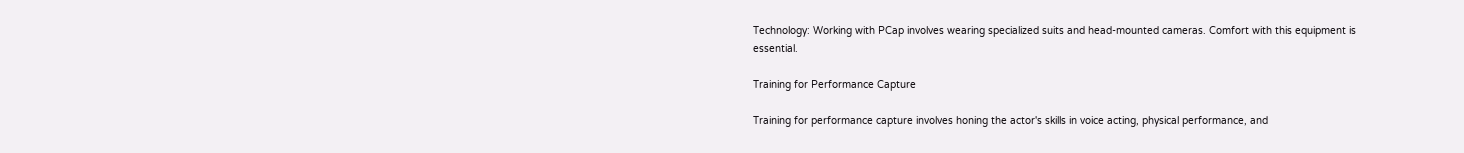Technology: Working with PCap involves wearing specialized suits and head-mounted cameras. Comfort with this equipment is essential.

Training for Performance Capture

Training for performance capture involves honing the actor's skills in voice acting, physical performance, and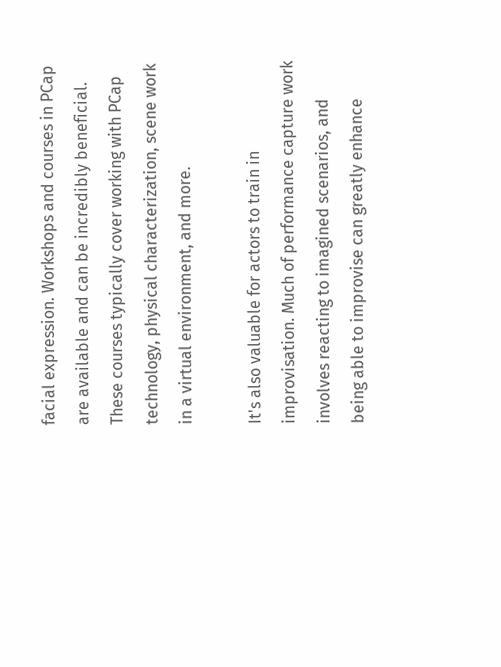facial expression. Workshops and courses in PCap are available and can be incredibly beneficial. These courses typically cover working with PCap technology, physical characterization, scene work in a virtual environment, and more.

It's also valuable for actors to train in improvisation. Much of performance capture work involves reacting to imagined scenarios, and being able to improvise can greatly enhance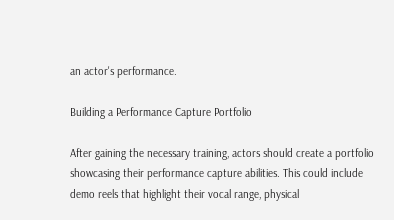an actor's performance.

Building a Performance Capture Portfolio

After gaining the necessary training, actors should create a portfolio showcasing their performance capture abilities. This could include demo reels that highlight their vocal range, physical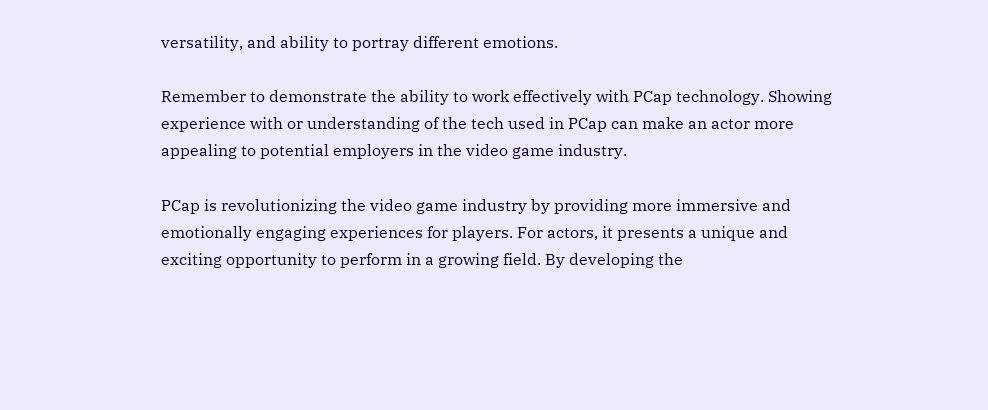versatility, and ability to portray different emotions.

Remember to demonstrate the ability to work effectively with PCap technology. Showing experience with or understanding of the tech used in PCap can make an actor more appealing to potential employers in the video game industry.

PCap is revolutionizing the video game industry by providing more immersive and emotionally engaging experiences for players. For actors, it presents a unique and exciting opportunity to perform in a growing field. By developing the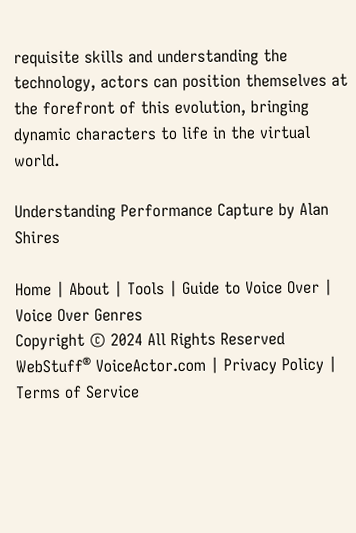requisite skills and understanding the technology, actors can position themselves at the forefront of this evolution, bringing dynamic characters to life in the virtual world.

Understanding Performance Capture by Alan Shires

Home | About | Tools | Guide to Voice Over | Voice Over Genres
Copyright © 2024 All Rights Reserved WebStuff® VoiceActor.com | Privacy Policy | Terms of Service